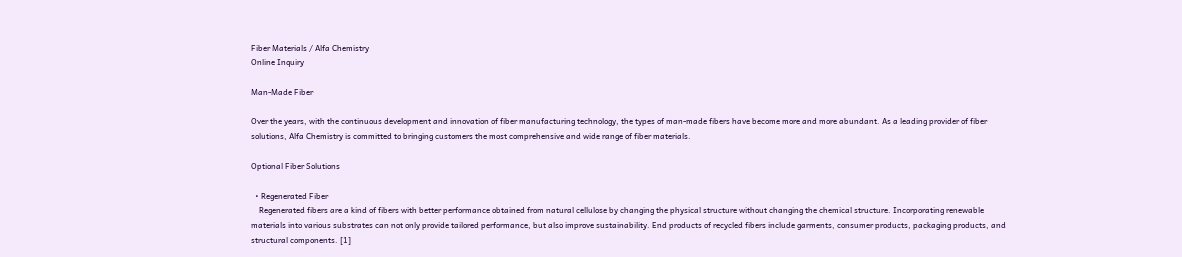Fiber Materials / Alfa Chemistry
Online Inquiry

Man-Made Fiber

Over the years, with the continuous development and innovation of fiber manufacturing technology, the types of man-made fibers have become more and more abundant. As a leading provider of fiber solutions, Alfa Chemistry is committed to bringing customers the most comprehensive and wide range of fiber materials.

Optional Fiber Solutions

  • Regenerated Fiber
    Regenerated fibers are a kind of fibers with better performance obtained from natural cellulose by changing the physical structure without changing the chemical structure. Incorporating renewable materials into various substrates can not only provide tailored performance, but also improve sustainability. End products of recycled fibers include garments, consumer products, packaging products, and structural components. [1]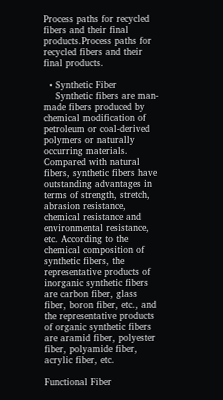Process paths for recycled fibers and their final products.Process paths for recycled fibers and their final products.

  • Synthetic Fiber
    Synthetic fibers are man-made fibers produced by chemical modification of petroleum or coal-derived polymers or naturally occurring materials. Compared with natural fibers, synthetic fibers have outstanding advantages in terms of strength, stretch, abrasion resistance, chemical resistance and environmental resistance, etc. According to the chemical composition of synthetic fibers, the representative products of inorganic synthetic fibers are carbon fiber, glass fiber, boron fiber, etc., and the representative products of organic synthetic fibers are aramid fiber, polyester fiber, polyamide fiber, acrylic fiber, etc.

Functional Fiber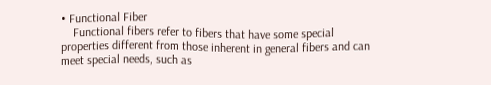• Functional Fiber
    Functional fibers refer to fibers that have some special properties different from those inherent in general fibers and can meet special needs, such as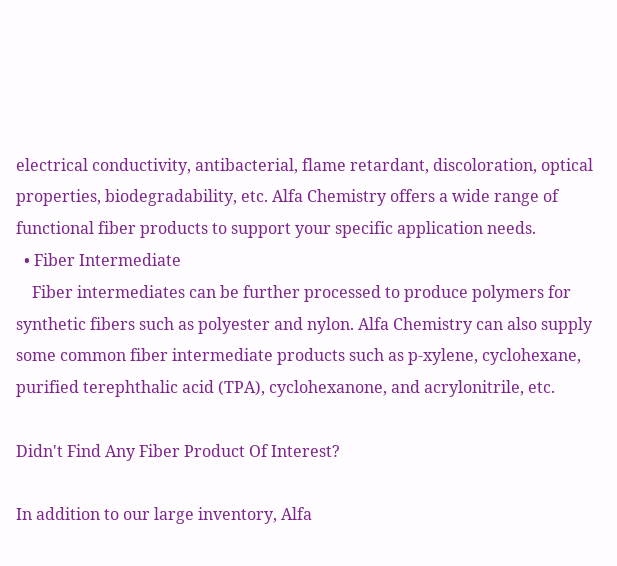electrical conductivity, antibacterial, flame retardant, discoloration, optical properties, biodegradability, etc. Alfa Chemistry offers a wide range of functional fiber products to support your specific application needs.
  • Fiber Intermediate
    Fiber intermediates can be further processed to produce polymers for synthetic fibers such as polyester and nylon. Alfa Chemistry can also supply some common fiber intermediate products such as p-xylene, cyclohexane, purified terephthalic acid (TPA), cyclohexanone, and acrylonitrile, etc.

Didn't Find Any Fiber Product Of Interest?

In addition to our large inventory, Alfa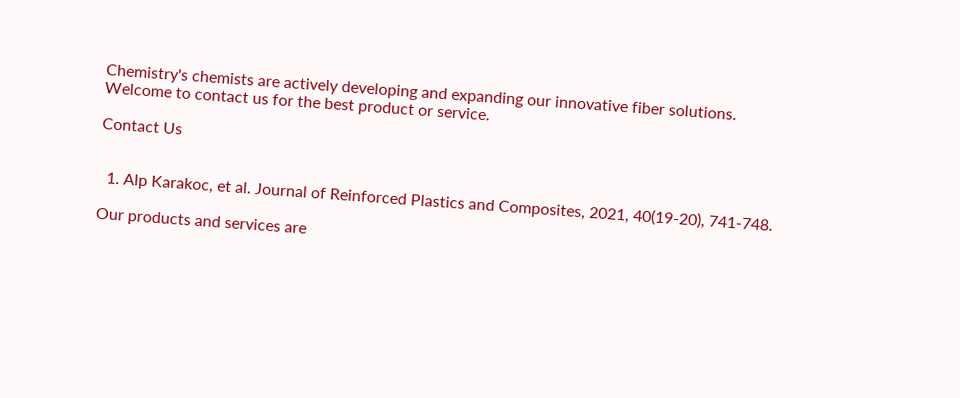Chemistry's chemists are actively developing and expanding our innovative fiber solutions. Welcome to contact us for the best product or service.

Contact Us


  1. Alp Karakoc, et al. Journal of Reinforced Plastics and Composites, 2021, 40(19-20), 741-748.

Our products and services are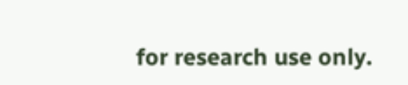for research use only.